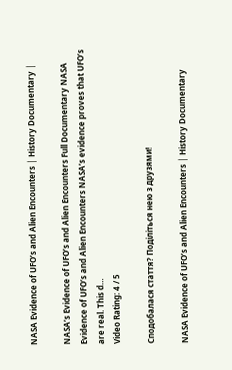NASA Evidence of UFO’s and Alien Encounters │ History Documentary │

NASA’s Evidence of UFO’s and Alien Encounters Full Documentary NASA Evidence of UFO’s and Alien Encounters NASA’s evidence proves that UFO’s are real. This d…
Video Rating: 4 / 5

Сподобалася стаття? Поділіться нею з друзями!

NASA Evidence of UFO’s and Alien Encounters │ History Documentary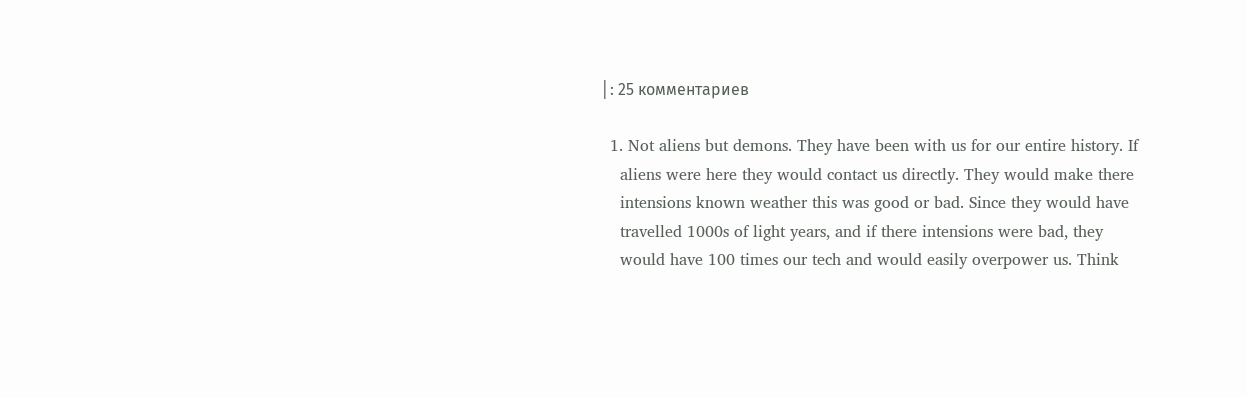│: 25 комментариев

  1. Not aliens but demons. They have been with us for our entire history. If
    aliens were here they would contact us directly. They would make there
    intensions known weather this was good or bad. Since they would have
    travelled 1000s of light years, and if there intensions were bad, they
    would have 100 times our tech and would easily overpower us. Think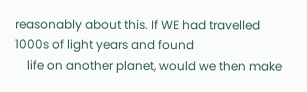reasonably about this. If WE had travelled 1000s of light years and found
    life on another planet, would we then make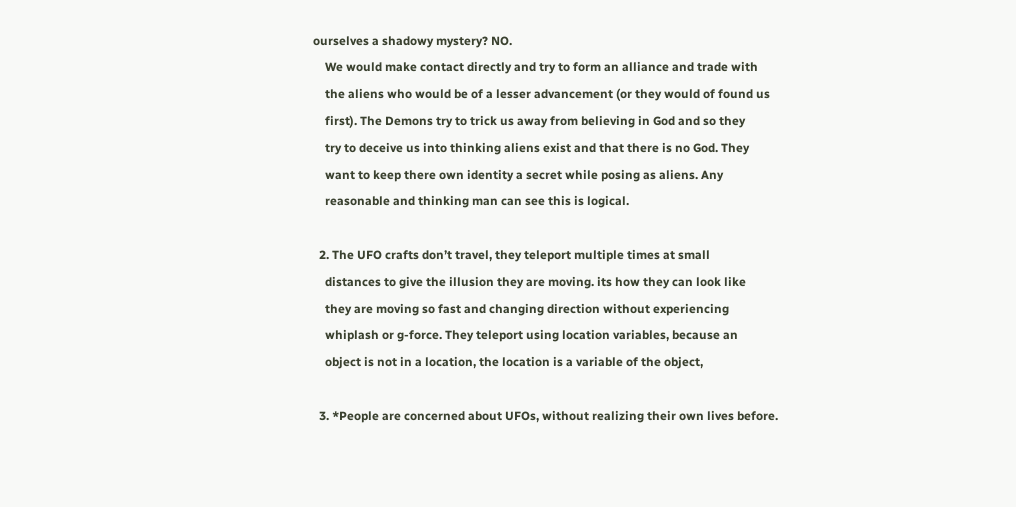ourselves a shadowy mystery? NO.
    We would make contact directly and try to form an alliance and trade with
    the aliens who would be of a lesser advancement (or they would of found us
    first). The Demons try to trick us away from believing in God and so they
    try to deceive us into thinking aliens exist and that there is no God. They
    want to keep there own identity a secret while posing as aliens. Any
    reasonable and thinking man can see this is logical.

  2. The UFO crafts don’t travel, they teleport multiple times at small
    distances to give the illusion they are moving. its how they can look like
    they are moving so fast and changing direction without experiencing
    whiplash or g-force. They teleport using location variables, because an
    object is not in a location, the location is a variable of the object,

  3. *People are concerned about UFOs, without realizing their own lives before.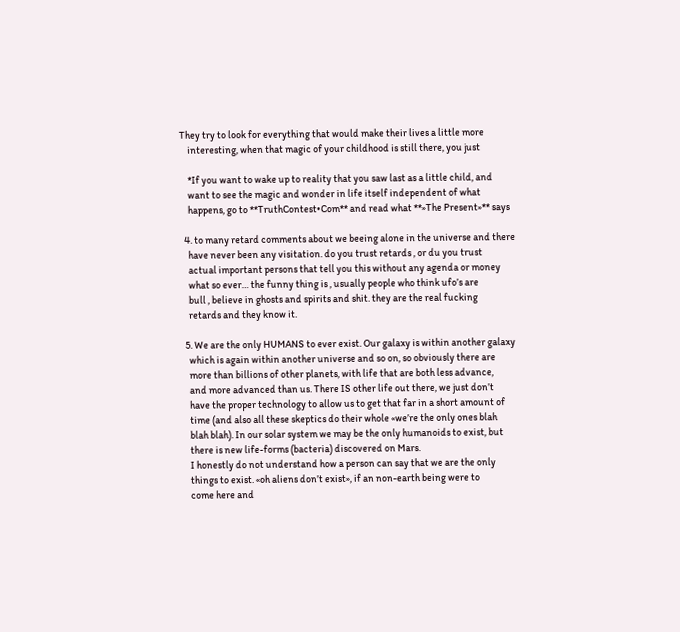They try to look for everything that would make their lives a little more
    interesting, when that magic of your childhood is still there, you just

    *If you want to wake up to reality that you saw last as a little child, and
    want to see the magic and wonder in life itself independent of what
    happens, go to **TruthContest•Com** and read what **»The Present»** says

  4. to many retard comments about we beeing alone in the universe and there
    have never been any visitation. do you trust retards , or du you trust
    actual important persons that tell you this without any agenda or money
    what so ever… the funny thing is , usually people who think ufo’s are
    bull , believe in ghosts and spirits and shit. they are the real fucking
    retards and they know it.

  5. We are the only HUMANS to ever exist. Our galaxy is within another galaxy
    which is again within another universe and so on, so obviously there are
    more than billions of other planets, with life that are both less advance,
    and more advanced than us. There IS other life out there, we just don’t
    have the proper technology to allow us to get that far in a short amount of
    time (and also all these skeptics do their whole «we’re the only ones blah
    blah blah). In our solar system we may be the only humanoids to exist, but
    there is new life-forms (bacteria) discovered on Mars.
    I honestly do not understand how a person can say that we are the only
    things to exist. «oh aliens don’t exist», if an non-earth being were to
    come here and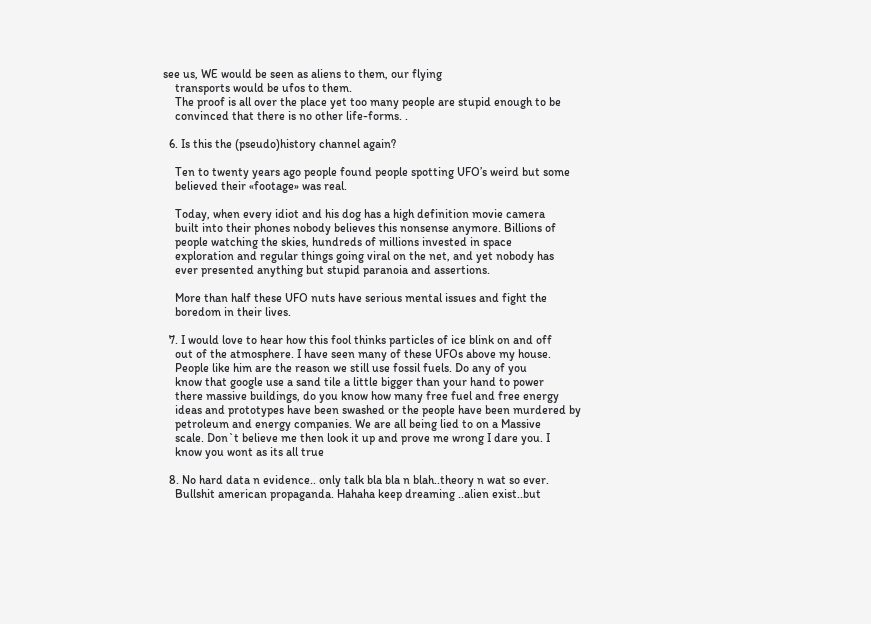see us, WE would be seen as aliens to them, our flying
    transports would be ufos to them.
    The proof is all over the place yet too many people are stupid enough to be
    convinced that there is no other life-forms. .

  6. Is this the (pseudo)history channel again?

    Ten to twenty years ago people found people spotting UFO’s weird but some
    believed their «footage» was real.

    Today, when every idiot and his dog has a high definition movie camera
    built into their phones nobody believes this nonsense anymore. Billions of
    people watching the skies, hundreds of millions invested in space
    exploration and regular things going viral on the net, and yet nobody has
    ever presented anything but stupid paranoia and assertions.

    More than half these UFO nuts have serious mental issues and fight the
    boredom in their lives.

  7. I would love to hear how this fool thinks particles of ice blink on and off
    out of the atmosphere. I have seen many of these UFOs above my house.
    People like him are the reason we still use fossil fuels. Do any of you
    know that google use a sand tile a little bigger than your hand to power
    there massive buildings, do you know how many free fuel and free energy
    ideas and prototypes have been swashed or the people have been murdered by
    petroleum and energy companies. We are all being lied to on a Massive
    scale. Don`t believe me then look it up and prove me wrong I dare you. I
    know you wont as its all true

  8. No hard data n evidence.. only talk bla bla n blah..theory n wat so ever.
    Bullshit american propaganda. Hahaha keep dreaming ..alien exist..but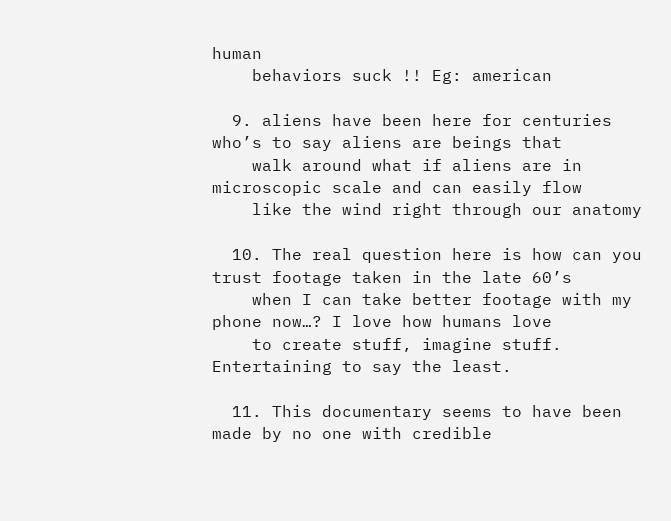human
    behaviors suck !! Eg: american

  9. aliens have been here for centuries who’s to say aliens are beings that
    walk around what if aliens are in microscopic scale and can easily flow
    like the wind right through our anatomy

  10. The real question here is how can you trust footage taken in the late 60’s
    when I can take better footage with my phone now…? I love how humans love
    to create stuff, imagine stuff. Entertaining to say the least.

  11. This documentary seems to have been made by no one with credible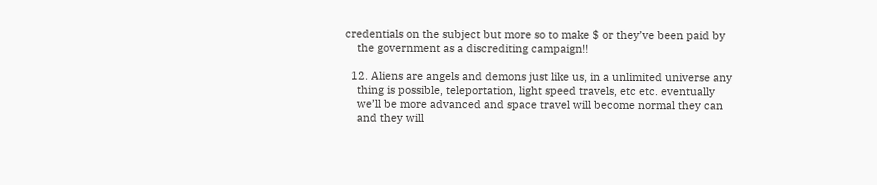credentials on the subject but more so to make $ or they’ve been paid by
    the government as a discrediting campaign!!

  12. Aliens are angels and demons just like us, in a unlimited universe any
    thing is possible, teleportation, light speed travels, etc etc. eventually
    we’ll be more advanced and space travel will become normal they can
    and they will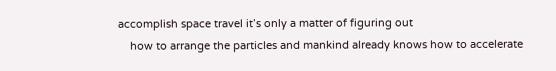accomplish space travel it’s only a matter of figuring out
    how to arrange the particles and mankind already knows how to accelerate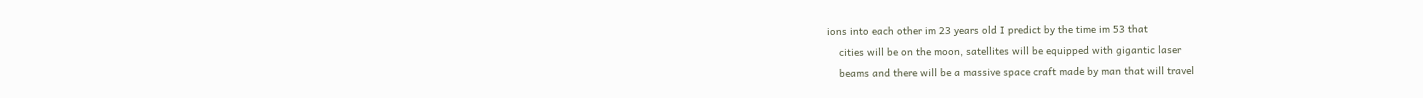ions into each other im 23 years old I predict by the time im 53 that
    cities will be on the moon, satellites will be equipped with gigantic laser
    beams and there will be a massive space craft made by man that will travel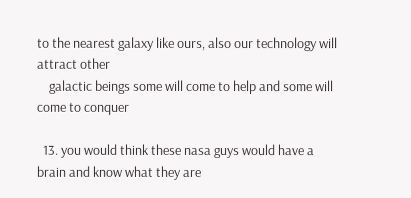to the nearest galaxy like ours, also our technology will attract other
    galactic beings some will come to help and some will come to conquer

  13. you would think these nasa guys would have a brain and know what they are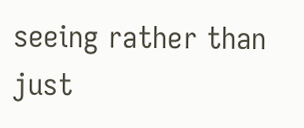seeing rather than just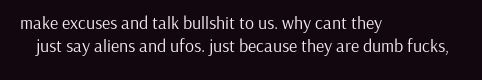make excuses and talk bullshit to us. why cant they
    just say aliens and ufos. just because they are dumb fucks,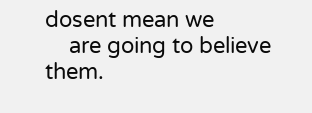dosent mean we
    are going to believe them.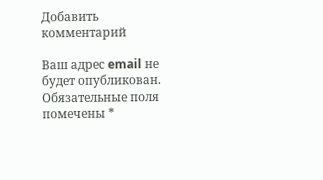Добавить комментарий

Ваш адрес email не будет опубликован. Обязательные поля помечены *